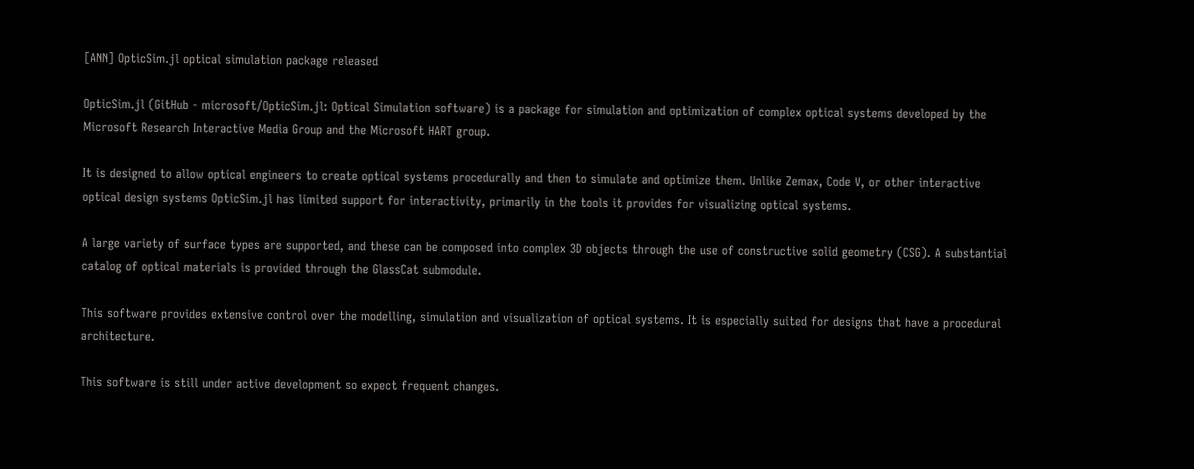[ANN] OpticSim.jl optical simulation package released

OpticSim.jl (GitHub - microsoft/OpticSim.jl: Optical Simulation software) is a package for simulation and optimization of complex optical systems developed by the Microsoft Research Interactive Media Group and the Microsoft HART group.

It is designed to allow optical engineers to create optical systems procedurally and then to simulate and optimize them. Unlike Zemax, Code V, or other interactive optical design systems OpticSim.jl has limited support for interactivity, primarily in the tools it provides for visualizing optical systems.

A large variety of surface types are supported, and these can be composed into complex 3D objects through the use of constructive solid geometry (CSG). A substantial catalog of optical materials is provided through the GlassCat submodule.

This software provides extensive control over the modelling, simulation and visualization of optical systems. It is especially suited for designs that have a procedural architecture.

This software is still under active development so expect frequent changes.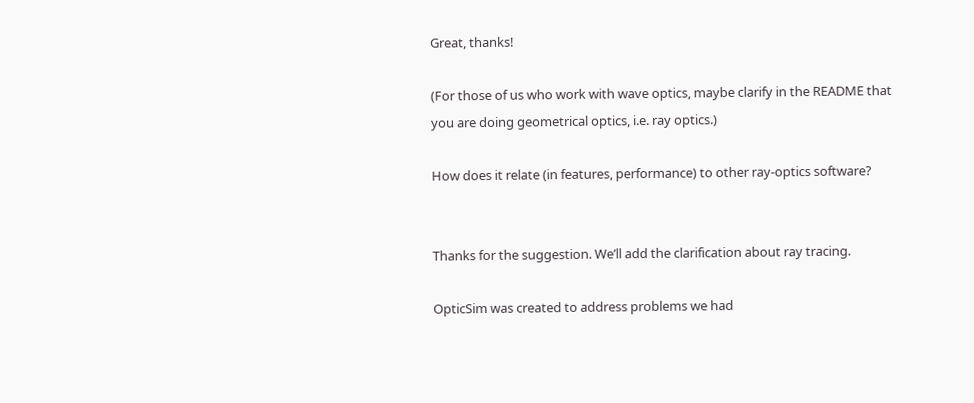Great, thanks!

(For those of us who work with wave optics, maybe clarify in the README that you are doing geometrical optics, i.e. ray optics.)

How does it relate (in features, performance) to other ray-optics software?


Thanks for the suggestion. We’ll add the clarification about ray tracing.

OpticSim was created to address problems we had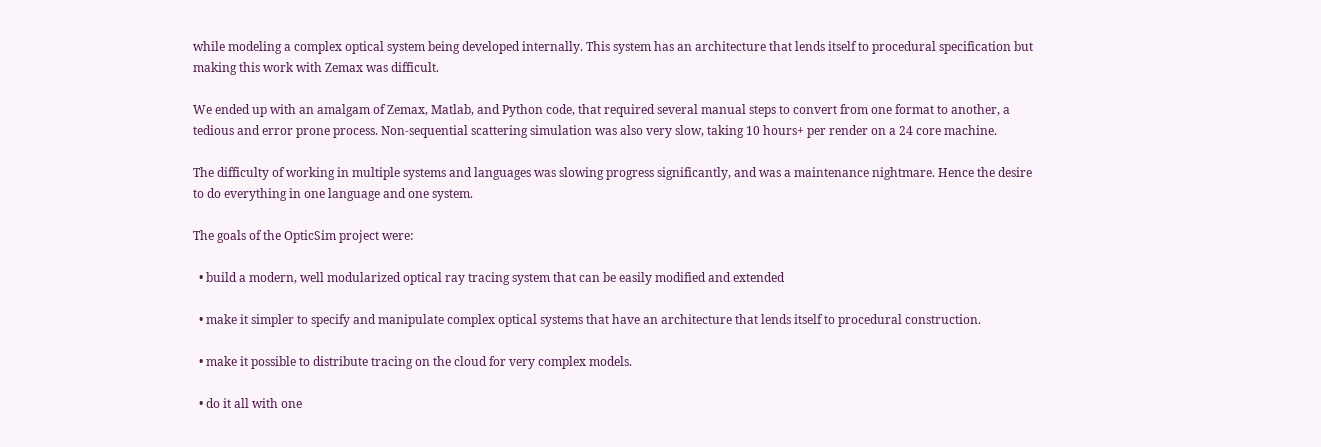while modeling a complex optical system being developed internally. This system has an architecture that lends itself to procedural specification but making this work with Zemax was difficult.

We ended up with an amalgam of Zemax, Matlab, and Python code, that required several manual steps to convert from one format to another, a tedious and error prone process. Non-sequential scattering simulation was also very slow, taking 10 hours+ per render on a 24 core machine.

The difficulty of working in multiple systems and languages was slowing progress significantly, and was a maintenance nightmare. Hence the desire to do everything in one language and one system.

The goals of the OpticSim project were:

  • build a modern, well modularized optical ray tracing system that can be easily modified and extended

  • make it simpler to specify and manipulate complex optical systems that have an architecture that lends itself to procedural construction.

  • make it possible to distribute tracing on the cloud for very complex models.

  • do it all with one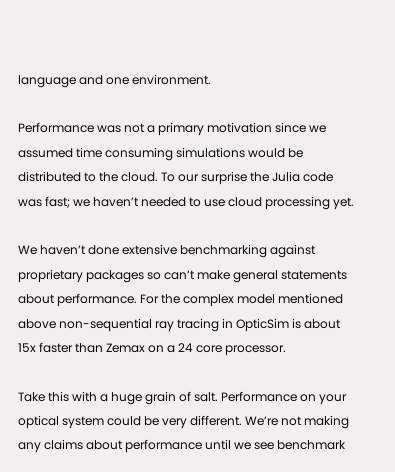language and one environment.

Performance was not a primary motivation since we assumed time consuming simulations would be distributed to the cloud. To our surprise the Julia code was fast; we haven’t needed to use cloud processing yet.

We haven’t done extensive benchmarking against proprietary packages so can’t make general statements about performance. For the complex model mentioned above non-sequential ray tracing in OpticSim is about 15x faster than Zemax on a 24 core processor.

Take this with a huge grain of salt. Performance on your optical system could be very different. We’re not making any claims about performance until we see benchmark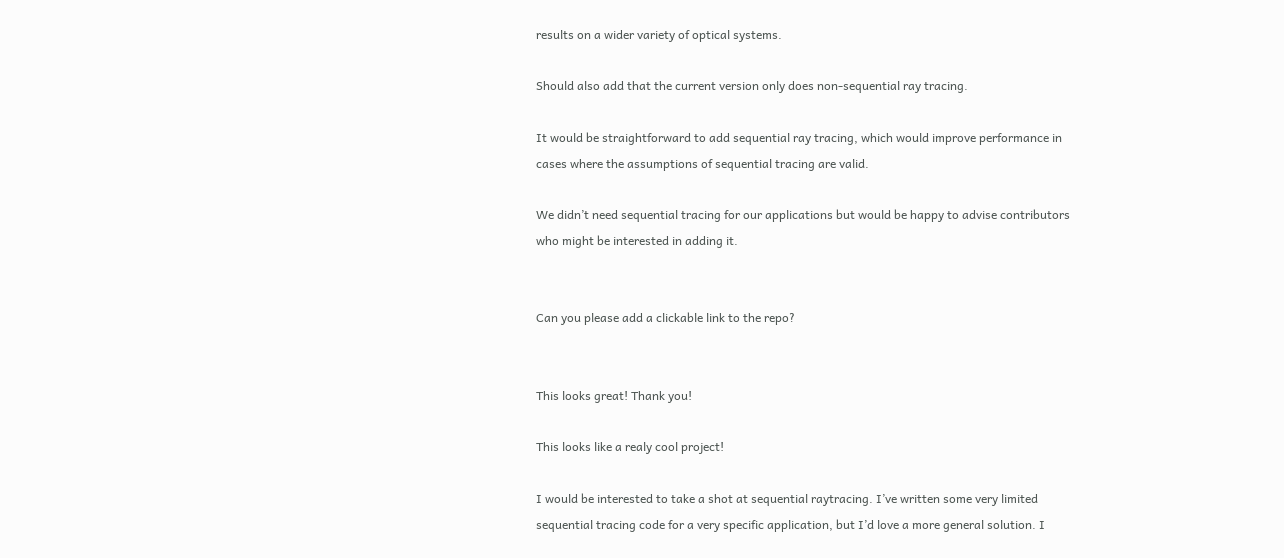results on a wider variety of optical systems.

Should also add that the current version only does non-sequential ray tracing.

It would be straightforward to add sequential ray tracing, which would improve performance in cases where the assumptions of sequential tracing are valid.

We didn’t need sequential tracing for our applications but would be happy to advise contributors who might be interested in adding it.


Can you please add a clickable link to the repo?


This looks great! Thank you!

This looks like a realy cool project!

I would be interested to take a shot at sequential raytracing. I’ve written some very limited sequential tracing code for a very specific application, but I’d love a more general solution. I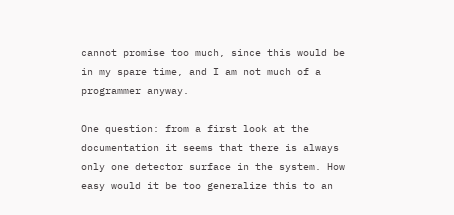cannot promise too much, since this would be in my spare time, and I am not much of a programmer anyway.

One question: from a first look at the documentation it seems that there is always only one detector surface in the system. How easy would it be too generalize this to an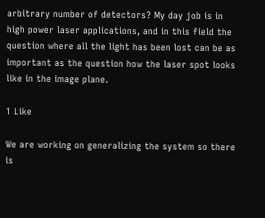arbitrary number of detectors? My day job is in high power laser applications, and in this field the question where all the light has been lost can be as important as the question how the laser spot looks like in the image plane.

1 Like

We are working on generalizing the system so there is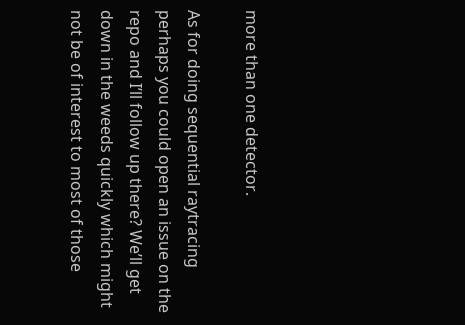more than one detector.

As for doing sequential raytracing perhaps you could open an issue on the repo and I’ll follow up there? We’ll get down in the weeds quickly which might not be of interest to most of those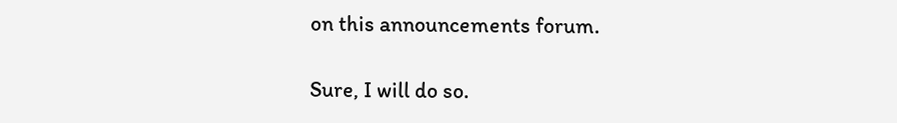on this announcements forum.

Sure, I will do so.